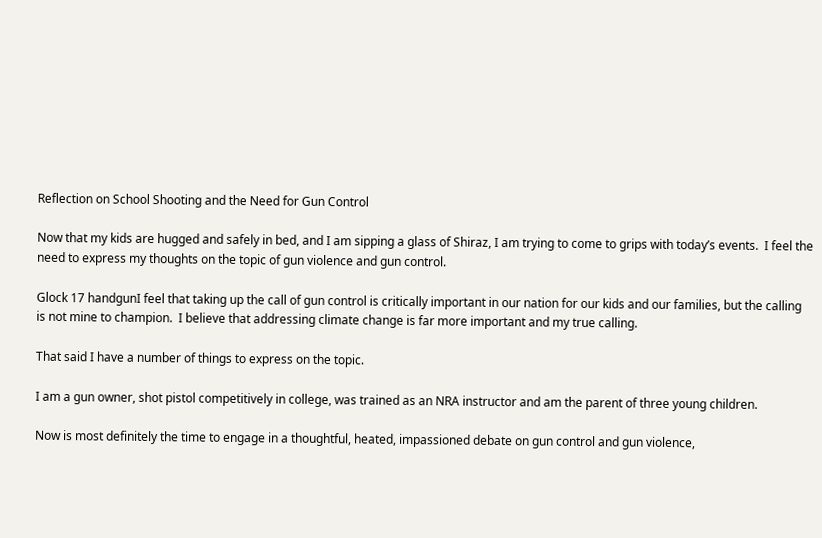Reflection on School Shooting and the Need for Gun Control

Now that my kids are hugged and safely in bed, and I am sipping a glass of Shiraz, I am trying to come to grips with today’s events.  I feel the need to express my thoughts on the topic of gun violence and gun control.

Glock 17 handgunI feel that taking up the call of gun control is critically important in our nation for our kids and our families, but the calling is not mine to champion.  I believe that addressing climate change is far more important and my true calling.

That said I have a number of things to express on the topic.

I am a gun owner, shot pistol competitively in college, was trained as an NRA instructor and am the parent of three young children.

Now is most definitely the time to engage in a thoughtful, heated, impassioned debate on gun control and gun violence,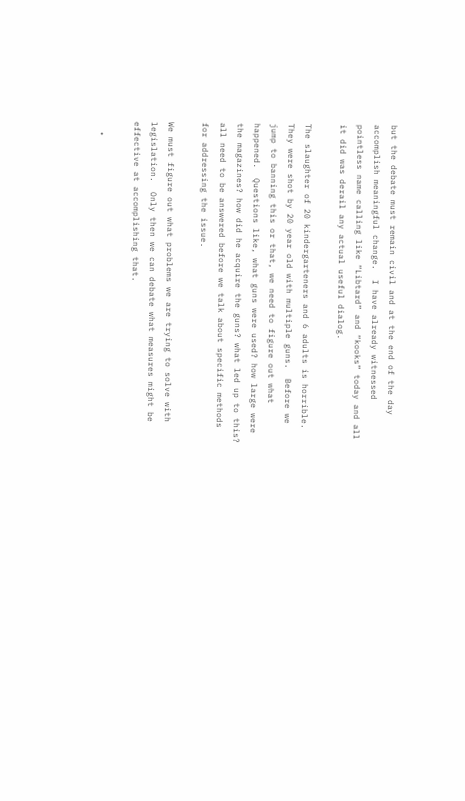but the debate must remain civil and at the end of the day accomplish meaningful change.  I have already witnessed pointless name calling like “Libtard” and “kooks” today and all it did was derail any actual useful dialog.

The slaughter of 20 kindergarteners and 6 adults is horrible.  They were shot by 20 year old with multiple guns.  Before we jump to banning this or that, we need to figure out what happened.  Questions like, what guns were used? how large were the magazines? how did he acquire the guns? what led up to this? all need to be answered before we talk about specific methods for addressing the issue.

We must figure out what problems we are trying to solve with legislation.  Only then we can debate what measures might be effective at accomplishing that.

  •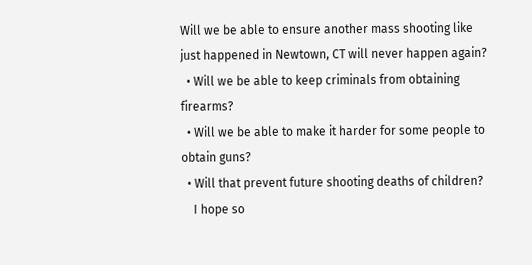Will we be able to ensure another mass shooting like just happened in Newtown, CT will never happen again?
  • Will we be able to keep criminals from obtaining firearms?
  • Will we be able to make it harder for some people to obtain guns?
  • Will that prevent future shooting deaths of children?
    I hope so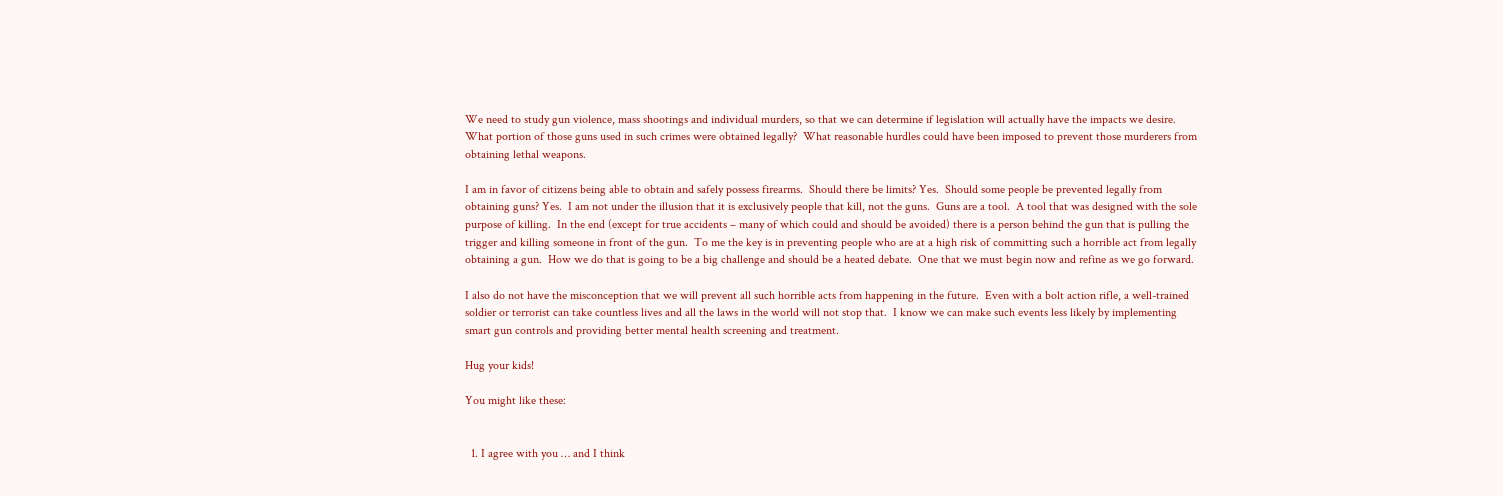We need to study gun violence, mass shootings and individual murders, so that we can determine if legislation will actually have the impacts we desire.  What portion of those guns used in such crimes were obtained legally?  What reasonable hurdles could have been imposed to prevent those murderers from obtaining lethal weapons.

I am in favor of citizens being able to obtain and safely possess firearms.  Should there be limits? Yes.  Should some people be prevented legally from obtaining guns? Yes.  I am not under the illusion that it is exclusively people that kill, not the guns.  Guns are a tool.  A tool that was designed with the sole purpose of killing.  In the end (except for true accidents – many of which could and should be avoided) there is a person behind the gun that is pulling the trigger and killing someone in front of the gun.  To me the key is in preventing people who are at a high risk of committing such a horrible act from legally obtaining a gun.  How we do that is going to be a big challenge and should be a heated debate.  One that we must begin now and refine as we go forward.

I also do not have the misconception that we will prevent all such horrible acts from happening in the future.  Even with a bolt action rifle, a well-trained soldier or terrorist can take countless lives and all the laws in the world will not stop that.  I know we can make such events less likely by implementing smart gun controls and providing better mental health screening and treatment.

Hug your kids!

You might like these:


  1. I agree with you … and I think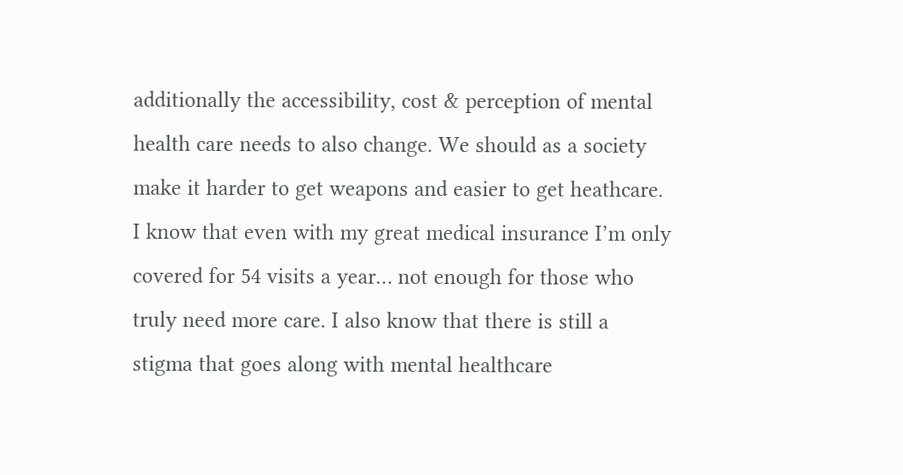additionally the accessibility, cost & perception of mental health care needs to also change. We should as a society make it harder to get weapons and easier to get heathcare. I know that even with my great medical insurance I’m only covered for 54 visits a year… not enough for those who truly need more care. I also know that there is still a stigma that goes along with mental healthcare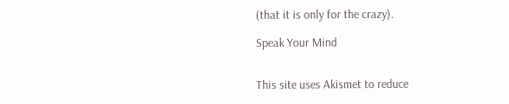(that it is only for the crazy).

Speak Your Mind


This site uses Akismet to reduce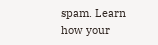spam. Learn how your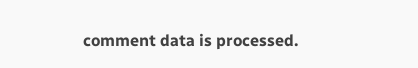comment data is processed.